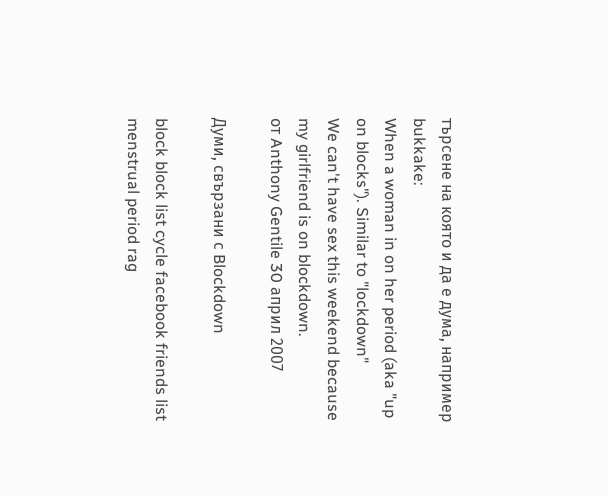търсене на която и да е дума, например bukkake:
When a woman in on her period (aka "up on blocks"). Similar to "lockdown"
We can't have sex this weekend because my girlfriend is on blockdown.
от Anthony Gentile 30 април 2007

Думи, свързани с Blockdown

block block list cycle facebook friends list menstrual period rag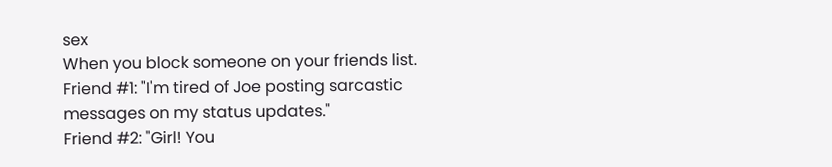sex
When you block someone on your friends list.
Friend #1: "I'm tired of Joe posting sarcastic messages on my status updates."
Friend #2: "Girl! You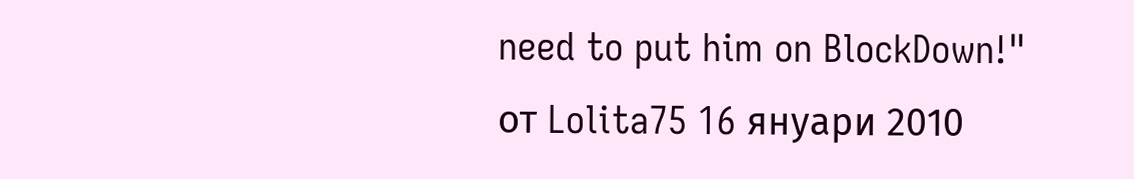need to put him on BlockDown!"
от Lolita75 16 януари 2010